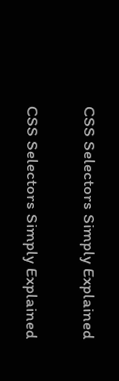CSS Selectors Simply Explained

CSS Selectors Simply Explained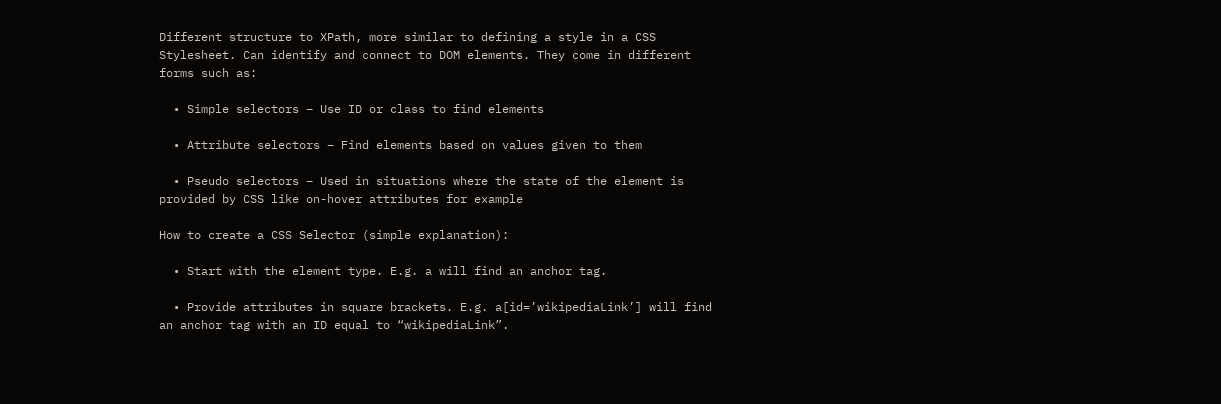Different structure to XPath, more similar to defining a style in a CSS Stylesheet. Can identify and connect to DOM elements. They come in different forms such as:

  • Simple selectors – Use ID or class to find elements

  • Attribute selectors – Find elements based on values given to them

  • Pseudo selectors – Used in situations where the state of the element is provided by CSS like on-hover attributes for example

How to create a CSS Selector (simple explanation):

  • Start with the element type. E.g. a will find an anchor tag.

  • Provide attributes in square brackets. E.g. a[id=’wikipediaLink’] will find an anchor tag with an ID equal to “wikipediaLink”.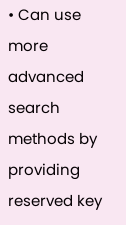• Can use more advanced search methods by providing reserved key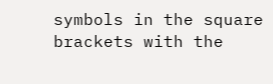symbols in the square brackets with the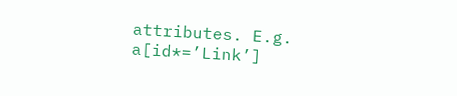attributes. E.g. a[id*=’Link’]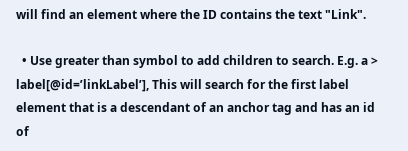will find an element where the ID contains the text "Link".

  • Use greater than symbol to add children to search. E.g. a > label[@id=’linkLabel’], This will search for the first label element that is a descendant of an anchor tag and has an id of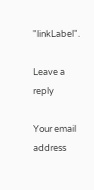"linkLabel".

Leave a reply

Your email address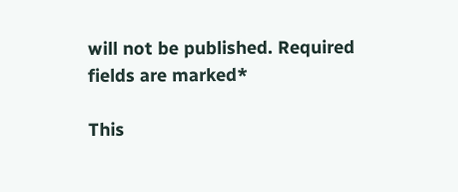will not be published. Required fields are marked*

This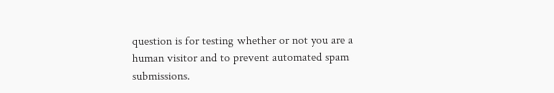question is for testing whether or not you are a human visitor and to prevent automated spam submissions.